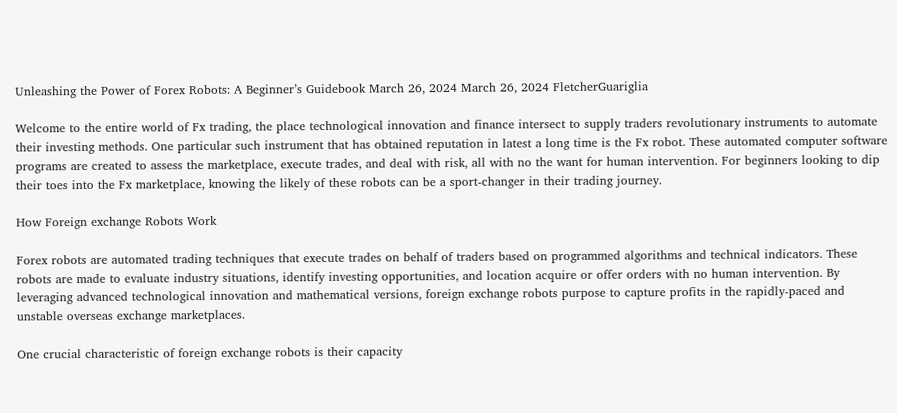Unleashing the Power of Forex Robots: A Beginner’s Guidebook March 26, 2024 March 26, 2024 FletcherGuariglia

Welcome to the entire world of Fx trading, the place technological innovation and finance intersect to supply traders revolutionary instruments to automate their investing methods. One particular such instrument that has obtained reputation in latest a long time is the Fx robot. These automated computer software programs are created to assess the marketplace, execute trades, and deal with risk, all with no the want for human intervention. For beginners looking to dip their toes into the Fx marketplace, knowing the likely of these robots can be a sport-changer in their trading journey.

How Foreign exchange Robots Work

Forex robots are automated trading techniques that execute trades on behalf of traders based on programmed algorithms and technical indicators. These robots are made to evaluate industry situations, identify investing opportunities, and location acquire or offer orders with no human intervention. By leveraging advanced technological innovation and mathematical versions, foreign exchange robots purpose to capture profits in the rapidly-paced and unstable overseas exchange marketplaces.

One crucial characteristic of foreign exchange robots is their capacity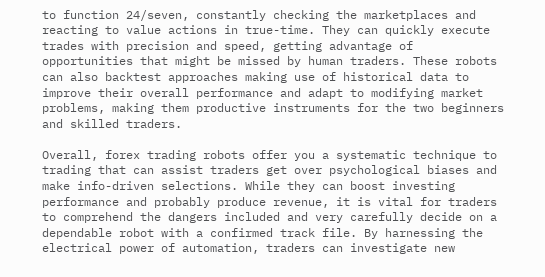to function 24/seven, constantly checking the marketplaces and reacting to value actions in true-time. They can quickly execute trades with precision and speed, getting advantage of opportunities that might be missed by human traders. These robots can also backtest approaches making use of historical data to improve their overall performance and adapt to modifying market problems, making them productive instruments for the two beginners and skilled traders.

Overall, forex trading robots offer you a systematic technique to trading that can assist traders get over psychological biases and make info-driven selections. While they can boost investing performance and probably produce revenue, it is vital for traders to comprehend the dangers included and very carefully decide on a dependable robot with a confirmed track file. By harnessing the electrical power of automation, traders can investigate new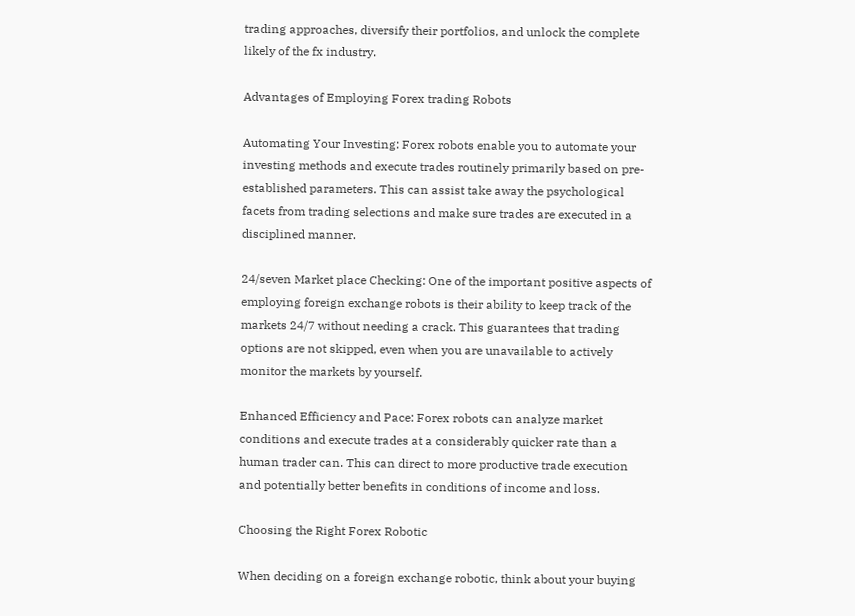trading approaches, diversify their portfolios, and unlock the complete likely of the fx industry.

Advantages of Employing Forex trading Robots

Automating Your Investing: Forex robots enable you to automate your investing methods and execute trades routinely primarily based on pre-established parameters. This can assist take away the psychological facets from trading selections and make sure trades are executed in a disciplined manner.

24/seven Market place Checking: One of the important positive aspects of employing foreign exchange robots is their ability to keep track of the markets 24/7 without needing a crack. This guarantees that trading options are not skipped, even when you are unavailable to actively monitor the markets by yourself.

Enhanced Efficiency and Pace: Forex robots can analyze market conditions and execute trades at a considerably quicker rate than a human trader can. This can direct to more productive trade execution and potentially better benefits in conditions of income and loss.

Choosing the Right Forex Robotic

When deciding on a foreign exchange robotic, think about your buying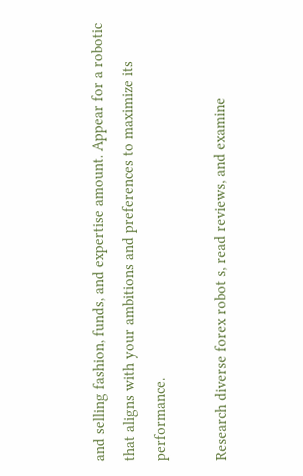and selling fashion, funds, and expertise amount. Appear for a robotic that aligns with your ambitions and preferences to maximize its performance.

Research diverse forex robot s, read reviews, and examine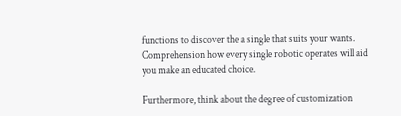functions to discover the a single that suits your wants. Comprehension how every single robotic operates will aid you make an educated choice.

Furthermore, think about the degree of customization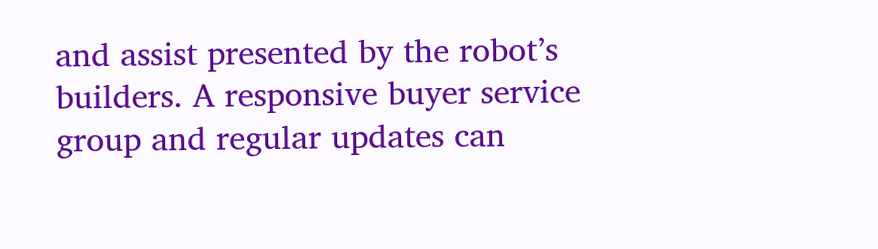and assist presented by the robot’s builders. A responsive buyer service group and regular updates can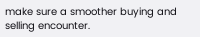make sure a smoother buying and selling encounter.